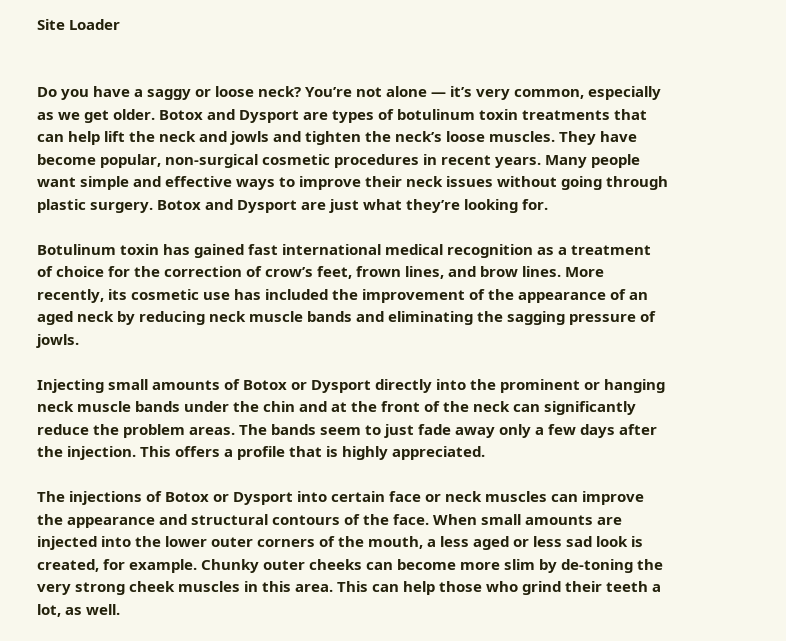Site Loader


Do you have a saggy or loose neck? You’re not alone — it’s very common, especially as we get older. Botox and Dysport are types of botulinum toxin treatments that can help lift the neck and jowls and tighten the neck’s loose muscles. They have become popular, non-surgical cosmetic procedures in recent years. Many people want simple and effective ways to improve their neck issues without going through plastic surgery. Botox and Dysport are just what they’re looking for.

Botulinum toxin has gained fast international medical recognition as a treatment of choice for the correction of crow’s feet, frown lines, and brow lines. More recently, its cosmetic use has included the improvement of the appearance of an aged neck by reducing neck muscle bands and eliminating the sagging pressure of jowls.

Injecting small amounts of Botox or Dysport directly into the prominent or hanging neck muscle bands under the chin and at the front of the neck can significantly reduce the problem areas. The bands seem to just fade away only a few days after the injection. This offers a profile that is highly appreciated.

The injections of Botox or Dysport into certain face or neck muscles can improve the appearance and structural contours of the face. When small amounts are injected into the lower outer corners of the mouth, a less aged or less sad look is created, for example. Chunky outer cheeks can become more slim by de-toning the very strong cheek muscles in this area. This can help those who grind their teeth a lot, as well.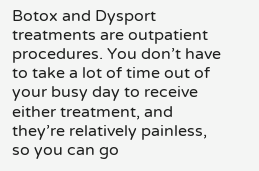Botox and Dysport treatments are outpatient procedures. You don’t have to take a lot of time out of your busy day to receive either treatment, and they’re relatively painless, so you can go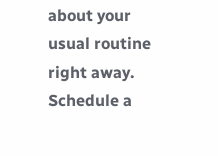about your usual routine right away. Schedule a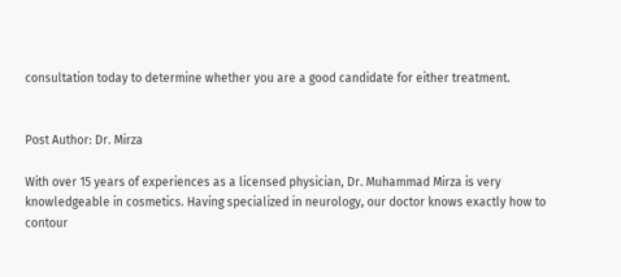consultation today to determine whether you are a good candidate for either treatment.


Post Author: Dr. Mirza

With over 15 years of experiences as a licensed physician, Dr. Muhammad Mirza is very knowledgeable in cosmetics. Having specialized in neurology, our doctor knows exactly how to contour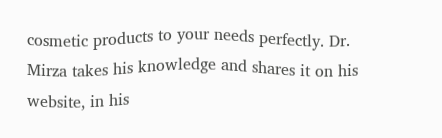cosmetic products to your needs perfectly. Dr. Mirza takes his knowledge and shares it on his website, in his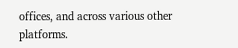offices, and across various other platforms.